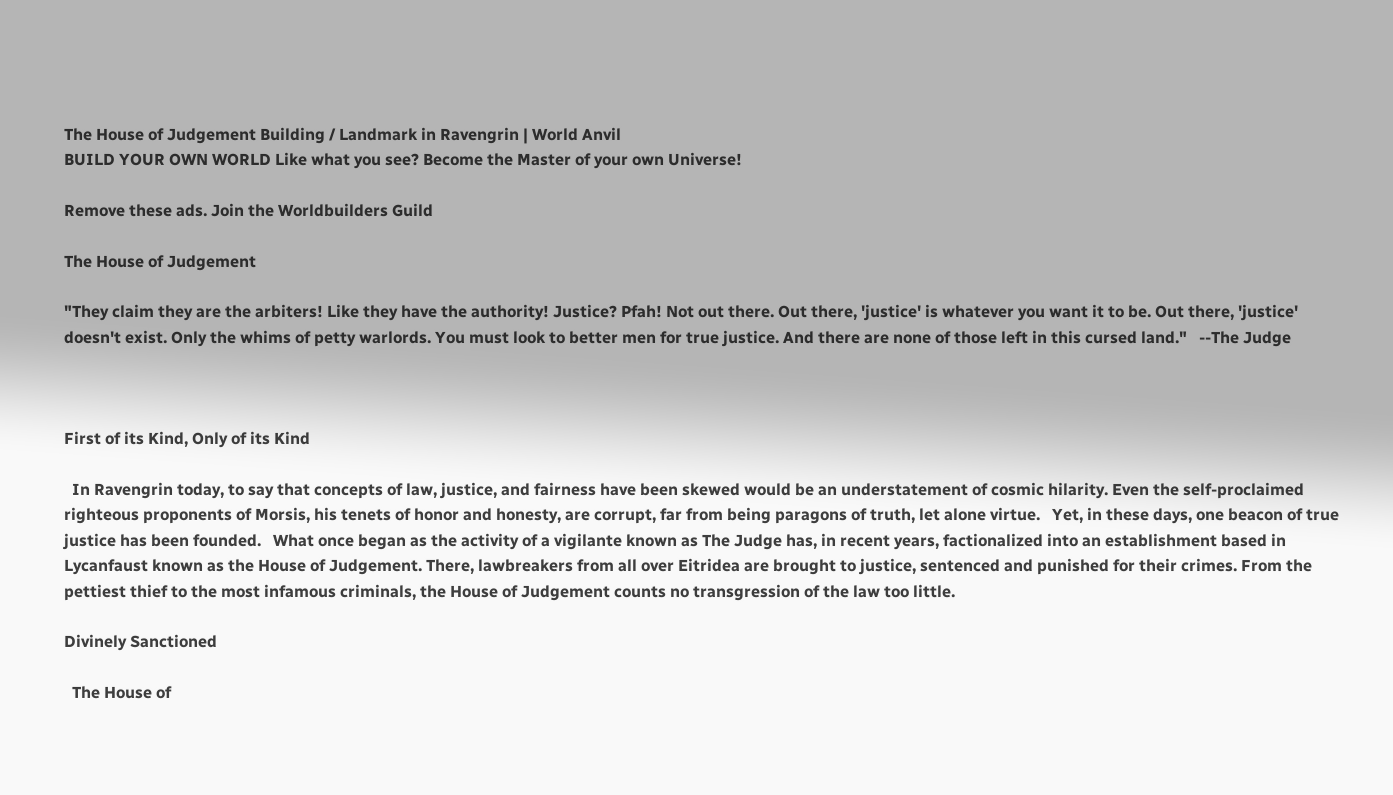The House of Judgement Building / Landmark in Ravengrin | World Anvil
BUILD YOUR OWN WORLD Like what you see? Become the Master of your own Universe!

Remove these ads. Join the Worldbuilders Guild

The House of Judgement

"They claim they are the arbiters! Like they have the authority! Justice? Pfah! Not out there. Out there, 'justice' is whatever you want it to be. Out there, 'justice' doesn't exist. Only the whims of petty warlords. You must look to better men for true justice. And there are none of those left in this cursed land."   --The Judge



First of its Kind, Only of its Kind

  In Ravengrin today, to say that concepts of law, justice, and fairness have been skewed would be an understatement of cosmic hilarity. Even the self-proclaimed righteous proponents of Morsis, his tenets of honor and honesty, are corrupt, far from being paragons of truth, let alone virtue.   Yet, in these days, one beacon of true justice has been founded.   What once began as the activity of a vigilante known as The Judge has, in recent years, factionalized into an establishment based in Lycanfaust known as the House of Judgement. There, lawbreakers from all over Eitridea are brought to justice, sentenced and punished for their crimes. From the pettiest thief to the most infamous criminals, the House of Judgement counts no transgression of the law too little.

Divinely Sanctioned

  The House of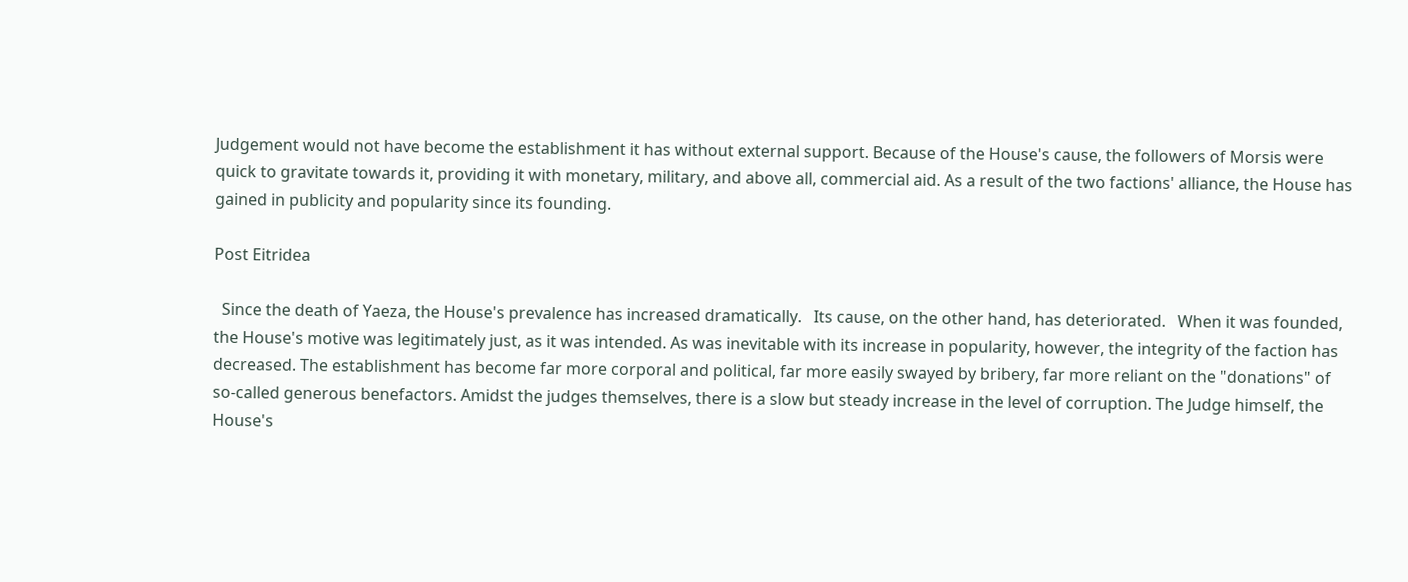Judgement would not have become the establishment it has without external support. Because of the House's cause, the followers of Morsis were quick to gravitate towards it, providing it with monetary, military, and above all, commercial aid. As a result of the two factions' alliance, the House has gained in publicity and popularity since its founding.

Post Eitridea

  Since the death of Yaeza, the House's prevalence has increased dramatically.   Its cause, on the other hand, has deteriorated.   When it was founded, the House's motive was legitimately just, as it was intended. As was inevitable with its increase in popularity, however, the integrity of the faction has decreased. The establishment has become far more corporal and political, far more easily swayed by bribery, far more reliant on the "donations" of so-called generous benefactors. Amidst the judges themselves, there is a slow but steady increase in the level of corruption. The Judge himself, the House's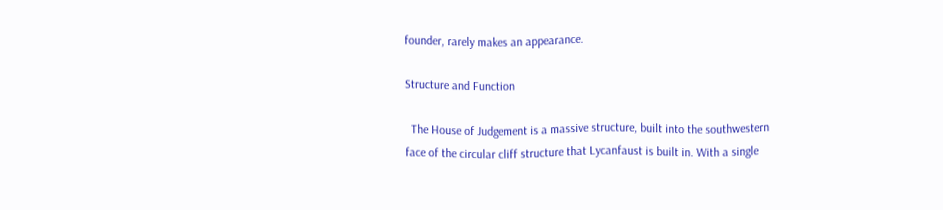founder, rarely makes an appearance.

Structure and Function

  The House of Judgement is a massive structure, built into the southwestern face of the circular cliff structure that Lycanfaust is built in. With a single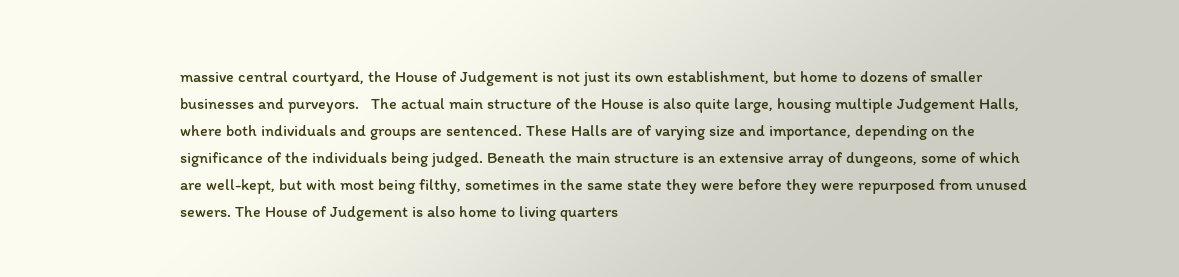massive central courtyard, the House of Judgement is not just its own establishment, but home to dozens of smaller businesses and purveyors.   The actual main structure of the House is also quite large, housing multiple Judgement Halls, where both individuals and groups are sentenced. These Halls are of varying size and importance, depending on the significance of the individuals being judged. Beneath the main structure is an extensive array of dungeons, some of which are well-kept, but with most being filthy, sometimes in the same state they were before they were repurposed from unused sewers. The House of Judgement is also home to living quarters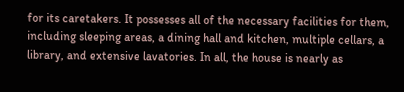for its caretakers. It possesses all of the necessary facilities for them, including sleeping areas, a dining hall and kitchen, multiple cellars, a library, and extensive lavatories. In all, the house is nearly as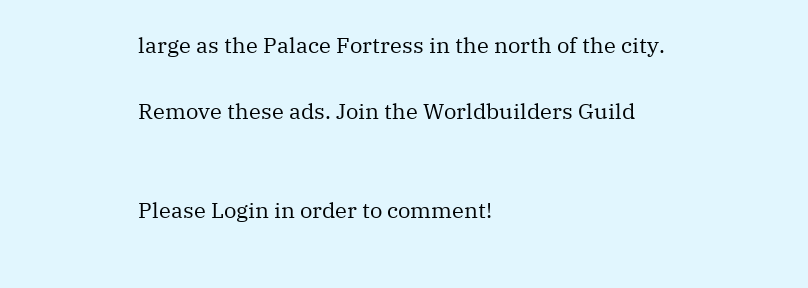large as the Palace Fortress in the north of the city.

Remove these ads. Join the Worldbuilders Guild


Please Login in order to comment!